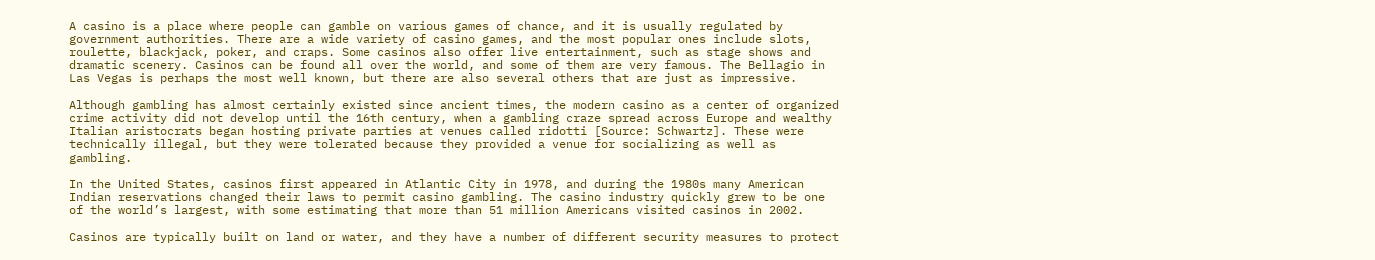A casino is a place where people can gamble on various games of chance, and it is usually regulated by government authorities. There are a wide variety of casino games, and the most popular ones include slots, roulette, blackjack, poker, and craps. Some casinos also offer live entertainment, such as stage shows and dramatic scenery. Casinos can be found all over the world, and some of them are very famous. The Bellagio in Las Vegas is perhaps the most well known, but there are also several others that are just as impressive.

Although gambling has almost certainly existed since ancient times, the modern casino as a center of organized crime activity did not develop until the 16th century, when a gambling craze spread across Europe and wealthy Italian aristocrats began hosting private parties at venues called ridotti [Source: Schwartz]. These were technically illegal, but they were tolerated because they provided a venue for socializing as well as gambling.

In the United States, casinos first appeared in Atlantic City in 1978, and during the 1980s many American Indian reservations changed their laws to permit casino gambling. The casino industry quickly grew to be one of the world’s largest, with some estimating that more than 51 million Americans visited casinos in 2002.

Casinos are typically built on land or water, and they have a number of different security measures to protect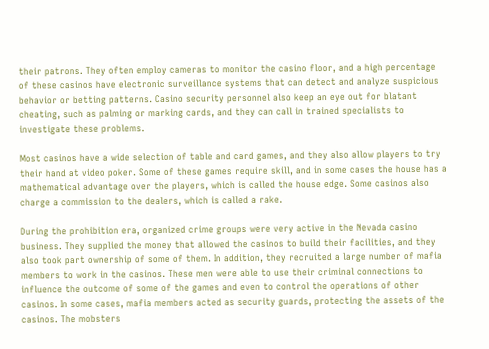their patrons. They often employ cameras to monitor the casino floor, and a high percentage of these casinos have electronic surveillance systems that can detect and analyze suspicious behavior or betting patterns. Casino security personnel also keep an eye out for blatant cheating, such as palming or marking cards, and they can call in trained specialists to investigate these problems.

Most casinos have a wide selection of table and card games, and they also allow players to try their hand at video poker. Some of these games require skill, and in some cases the house has a mathematical advantage over the players, which is called the house edge. Some casinos also charge a commission to the dealers, which is called a rake.

During the prohibition era, organized crime groups were very active in the Nevada casino business. They supplied the money that allowed the casinos to build their facilities, and they also took part ownership of some of them. In addition, they recruited a large number of mafia members to work in the casinos. These men were able to use their criminal connections to influence the outcome of some of the games and even to control the operations of other casinos. In some cases, mafia members acted as security guards, protecting the assets of the casinos. The mobsters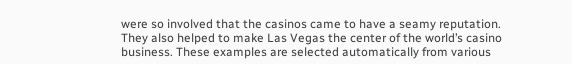were so involved that the casinos came to have a seamy reputation. They also helped to make Las Vegas the center of the world’s casino business. These examples are selected automatically from various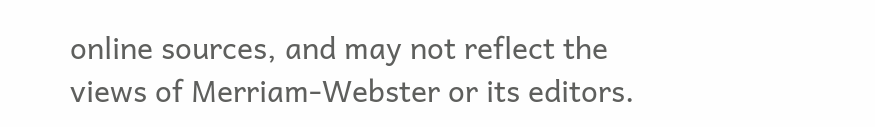online sources, and may not reflect the views of Merriam-Webster or its editors.